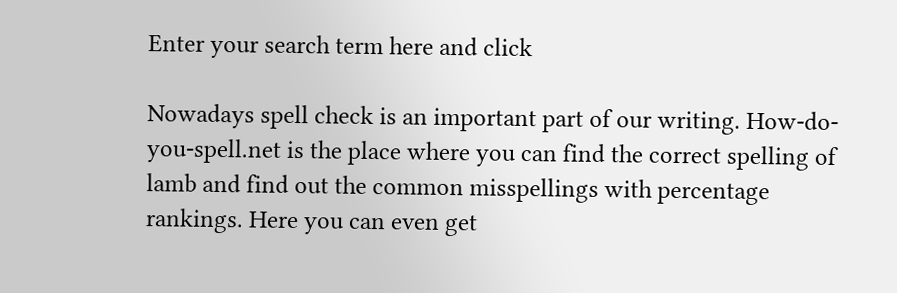Enter your search term here and click

Nowadays spell check is an important part of our writing. How-do-you-spell.net is the place where you can find the correct spelling of lamb and find out the common misspellings with percentage rankings. Here you can even get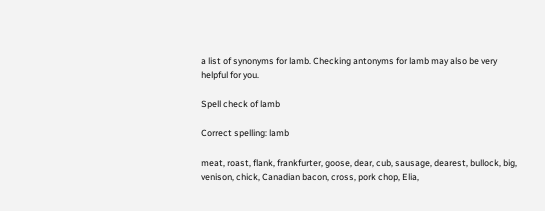a list of synonyms for lamb. Checking antonyms for lamb may also be very helpful for you.

Spell check of lamb

Correct spelling: lamb

meat, roast, flank, frankfurter, goose, dear, cub, sausage, dearest, bullock, big, venison, chick, Canadian bacon, cross, pork chop, Elia,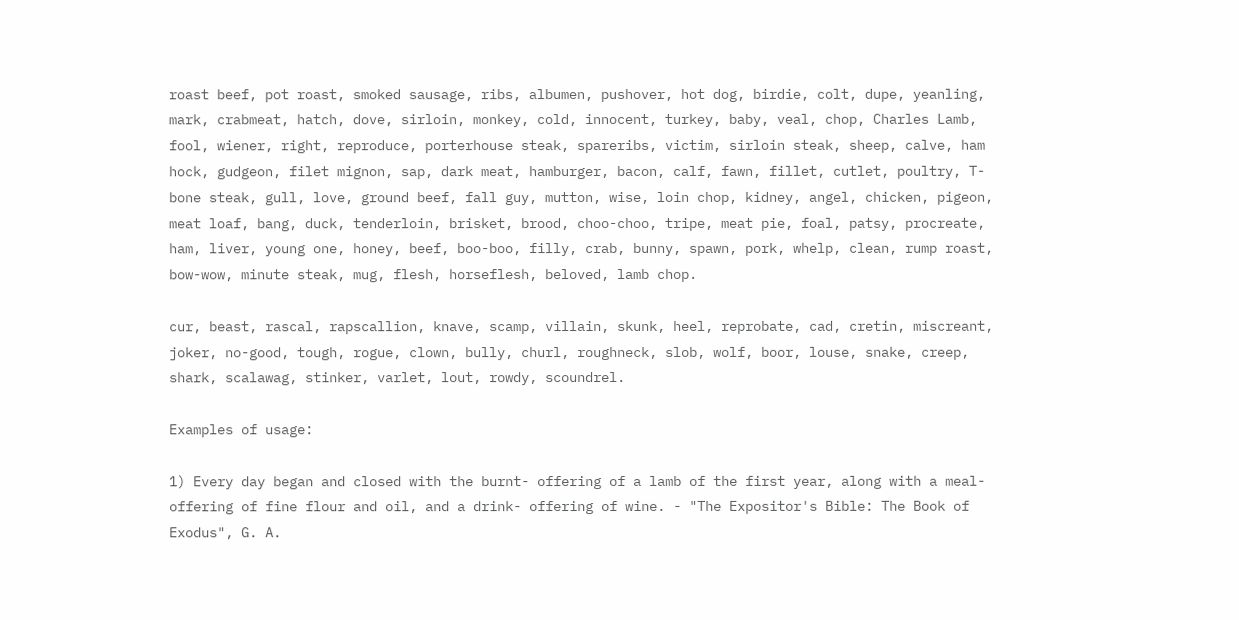roast beef, pot roast, smoked sausage, ribs, albumen, pushover, hot dog, birdie, colt, dupe, yeanling, mark, crabmeat, hatch, dove, sirloin, monkey, cold, innocent, turkey, baby, veal, chop, Charles Lamb, fool, wiener, right, reproduce, porterhouse steak, spareribs, victim, sirloin steak, sheep, calve, ham hock, gudgeon, filet mignon, sap, dark meat, hamburger, bacon, calf, fawn, fillet, cutlet, poultry, T-bone steak, gull, love, ground beef, fall guy, mutton, wise, loin chop, kidney, angel, chicken, pigeon, meat loaf, bang, duck, tenderloin, brisket, brood, choo-choo, tripe, meat pie, foal, patsy, procreate, ham, liver, young one, honey, beef, boo-boo, filly, crab, bunny, spawn, pork, whelp, clean, rump roast, bow-wow, minute steak, mug, flesh, horseflesh, beloved, lamb chop.

cur, beast, rascal, rapscallion, knave, scamp, villain, skunk, heel, reprobate, cad, cretin, miscreant, joker, no-good, tough, rogue, clown, bully, churl, roughneck, slob, wolf, boor, louse, snake, creep, shark, scalawag, stinker, varlet, lout, rowdy, scoundrel.

Examples of usage:

1) Every day began and closed with the burnt- offering of a lamb of the first year, along with a meal- offering of fine flour and oil, and a drink- offering of wine. - "The Expositor's Bible: The Book of Exodus", G. A.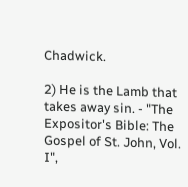Chadwick.

2) He is the Lamb that takes away sin. - "The Expositor's Bible: The Gospel of St. John, Vol. I",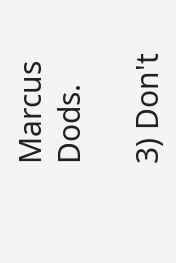Marcus Dods.

3) Don't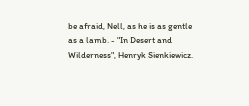be afraid, Nell, as he is as gentle as a lamb. - "In Desert and Wilderness", Henryk Sienkiewicz.